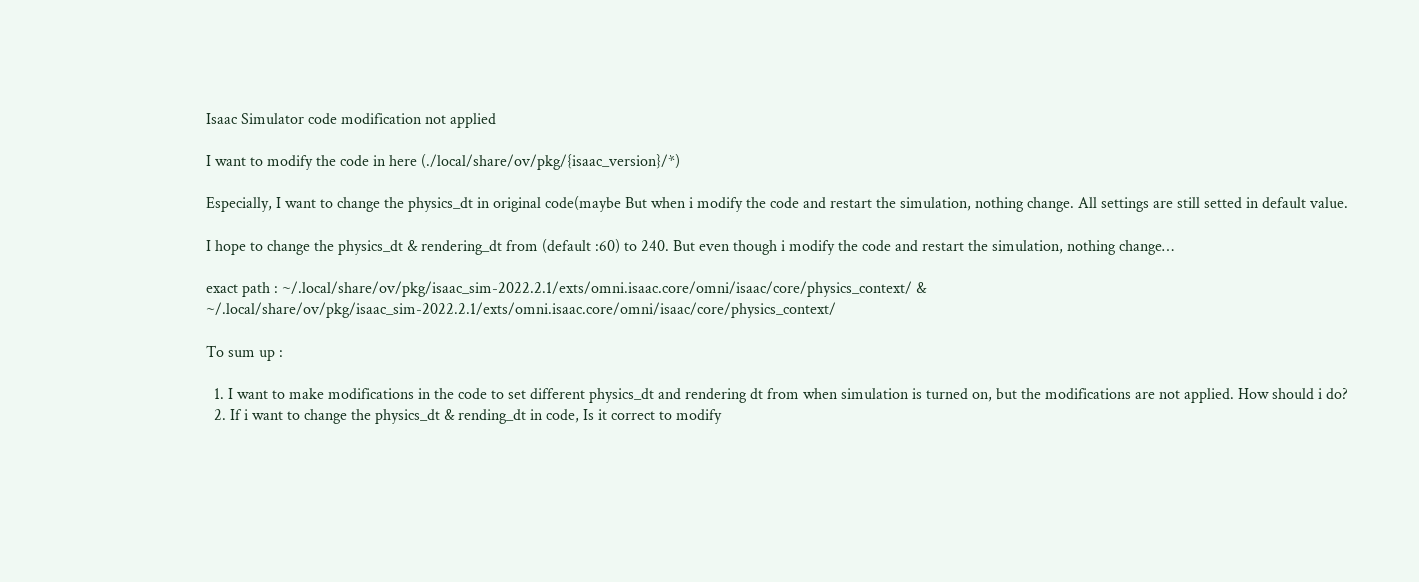Isaac Simulator code modification not applied

I want to modify the code in here (./local/share/ov/pkg/{isaac_version}/*)

Especially, I want to change the physics_dt in original code(maybe But when i modify the code and restart the simulation, nothing change. All settings are still setted in default value.

I hope to change the physics_dt & rendering_dt from (default :60) to 240. But even though i modify the code and restart the simulation, nothing change…

exact path : ~/.local/share/ov/pkg/isaac_sim-2022.2.1/exts/omni.isaac.core/omni/isaac/core/physics_context/ & ~/.local/share/ov/pkg/isaac_sim-2022.2.1/exts/omni.isaac.core/omni/isaac/core/physics_context/

To sum up :

  1. I want to make modifications in the code to set different physics_dt and rendering dt from when simulation is turned on, but the modifications are not applied. How should i do?
  2. If i want to change the physics_dt & rending_dt in code, Is it correct to modify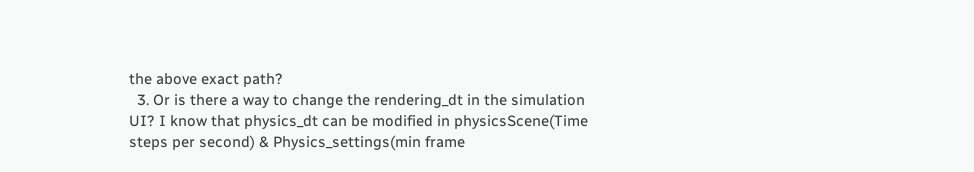the above exact path?
  3. Or is there a way to change the rendering_dt in the simulation UI? I know that physics_dt can be modified in physicsScene(Time steps per second) & Physics_settings(min frame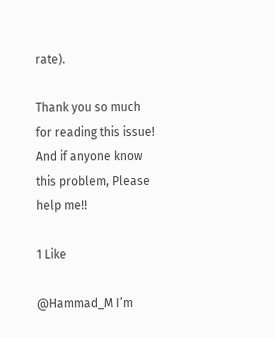rate).

Thank you so much for reading this issue! And if anyone know this problem, Please help me!!

1 Like

@Hammad_M I’m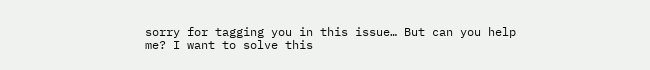sorry for tagging you in this issue… But can you help me? I want to solve this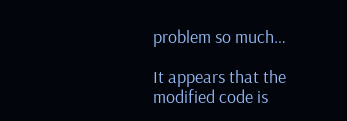problem so much…

It appears that the modified code is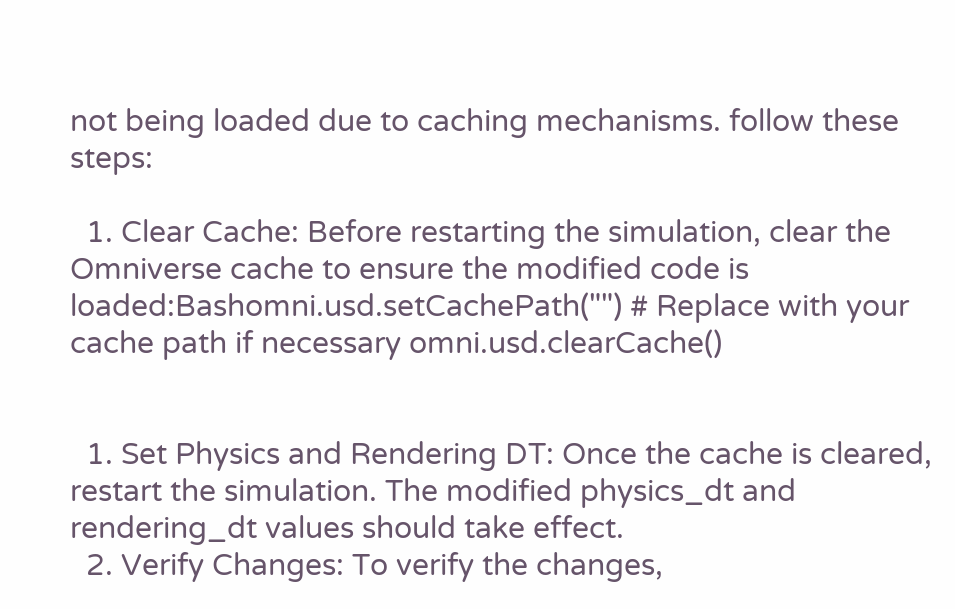not being loaded due to caching mechanisms. follow these steps:

  1. Clear Cache: Before restarting the simulation, clear the Omniverse cache to ensure the modified code is loaded:Bashomni.usd.setCachePath("") # Replace with your cache path if necessary omni.usd.clearCache()


  1. Set Physics and Rendering DT: Once the cache is cleared, restart the simulation. The modified physics_dt and rendering_dt values should take effect.
  2. Verify Changes: To verify the changes,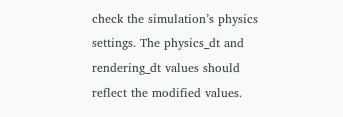check the simulation’s physics settings. The physics_dt and rendering_dt values should reflect the modified values.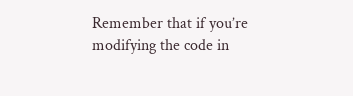Remember that if you’re modifying the code in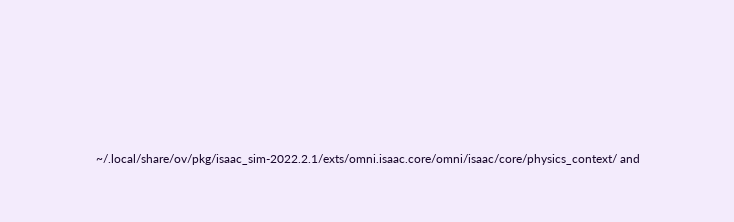~/.local/share/ov/pkg/isaac_sim-2022.2.1/exts/omni.isaac.core/omni/isaac/core/physics_context/ and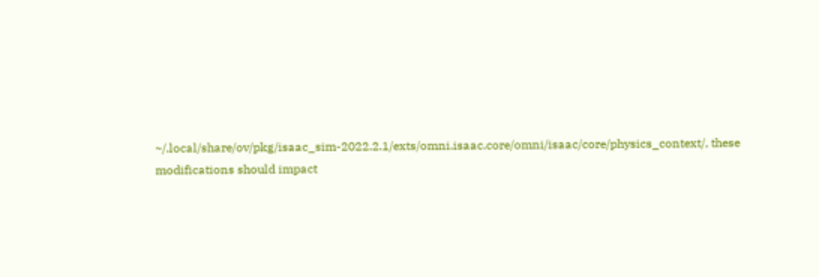~/.local/share/ov/pkg/isaac_sim-2022.2.1/exts/omni.isaac.core/omni/isaac/core/physics_context/, these modifications should impact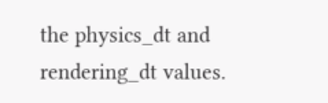the physics_dt and rendering_dt values.